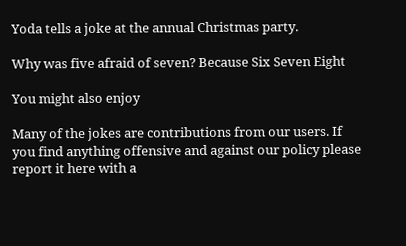Yoda tells a joke at the annual Christmas party.

Why was five afraid of seven? Because Six Seven Eight

You might also enjoy

Many of the jokes are contributions from our users. If you find anything offensive and against our policy please report it here with a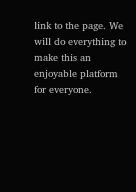link to the page. We will do everything to make this an enjoyable platform for everyone.